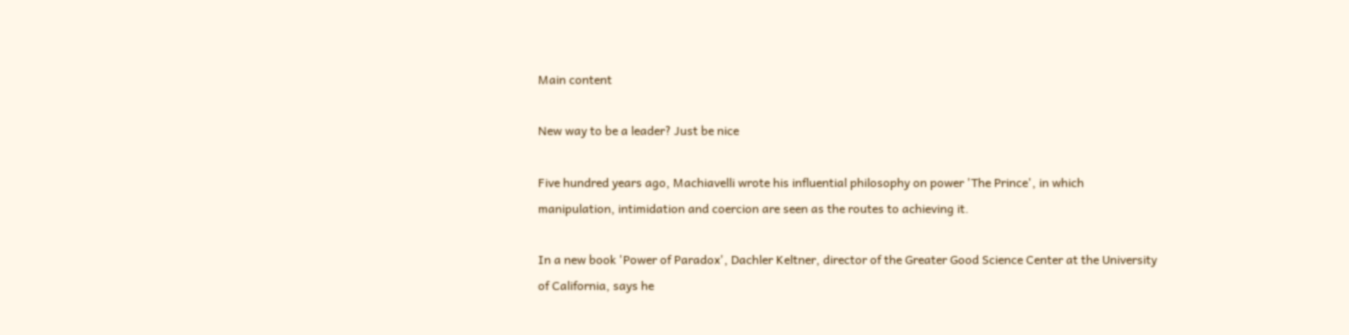Main content

New way to be a leader? Just be nice

Five hundred years ago, Machiavelli wrote his influential philosophy on power 'The Prince', in which manipulation, intimidation and coercion are seen as the routes to achieving it.

In a new book 'Power of Paradox', Dachler Keltner, director of the Greater Good Science Center at the University of California, says he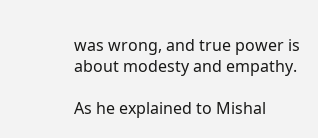was wrong, and true power is about modesty and empathy.

As he explained to Mishal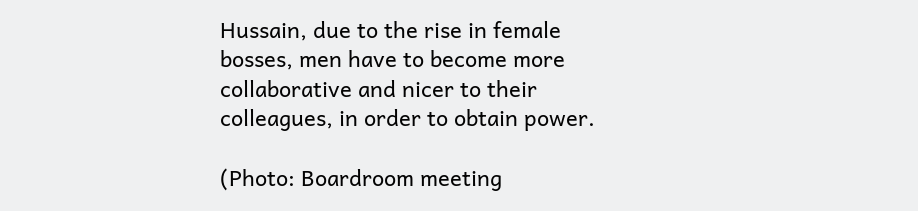Hussain, due to the rise in female bosses, men have to become more collaborative and nicer to their colleagues, in order to obtain power.

(Photo: Boardroom meeting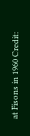at Fisons in 1960 Credit: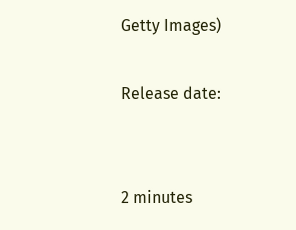Getty Images)

Release date:


2 minutes